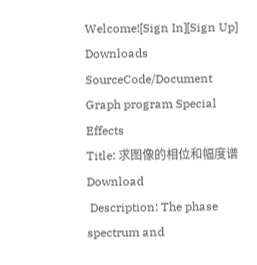Welcome![Sign In][Sign Up]
Downloads SourceCode/Document Graph program Special Effects
Title: 求图像的相位和幅度谱 Download
 Description: The phase spectrum and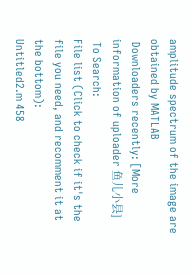amplitude spectrum of the image are obtained by MATLAB
 Downloaders recently: [More information of uploader 鱼儿小县]
 To Search:
File list (Click to check if it's the file you need, and recomment it at the bottom):
Untitled2.m 458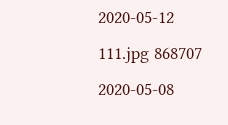2020-05-12
111.jpg 868707 2020-05-08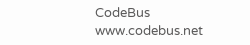CodeBus www.codebus.net